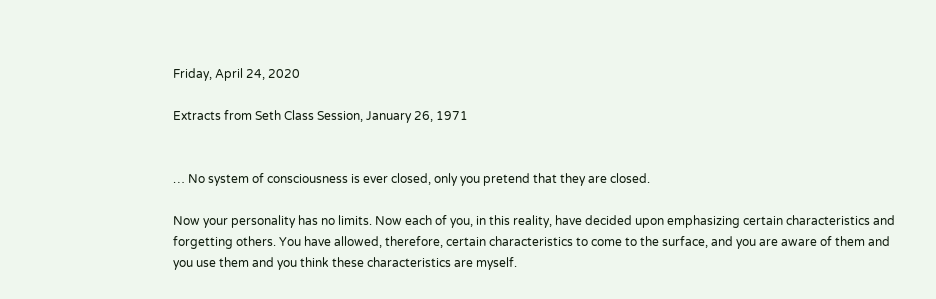Friday, April 24, 2020

Extracts from Seth Class Session, January 26, 1971


… No system of consciousness is ever closed, only you pretend that they are closed.

Now your personality has no limits. Now each of you, in this reality, have decided upon emphasizing certain characteristics and forgetting others. You have allowed, therefore, certain characteristics to come to the surface, and you are aware of them and you use them and you think these characteristics are myself.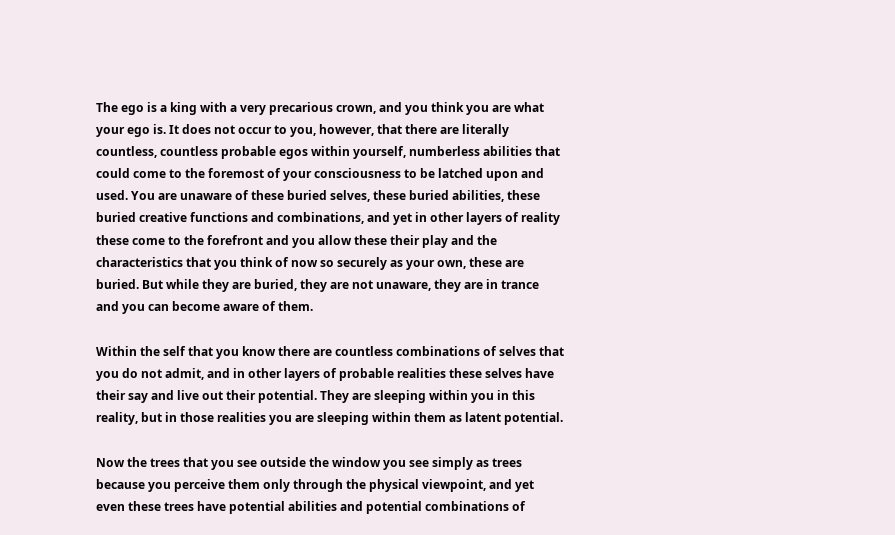The ego is a king with a very precarious crown, and you think you are what your ego is. It does not occur to you, however, that there are literally countless, countless probable egos within yourself, numberless abilities that could come to the foremost of your consciousness to be latched upon and used. You are unaware of these buried selves, these buried abilities, these buried creative functions and combinations, and yet in other layers of reality these come to the forefront and you allow these their play and the characteristics that you think of now so securely as your own, these are buried. But while they are buried, they are not unaware, they are in trance and you can become aware of them.

Within the self that you know there are countless combinations of selves that you do not admit, and in other layers of probable realities these selves have their say and live out their potential. They are sleeping within you in this reality, but in those realities you are sleeping within them as latent potential.

Now the trees that you see outside the window you see simply as trees because you perceive them only through the physical viewpoint, and yet even these trees have potential abilities and potential combinations of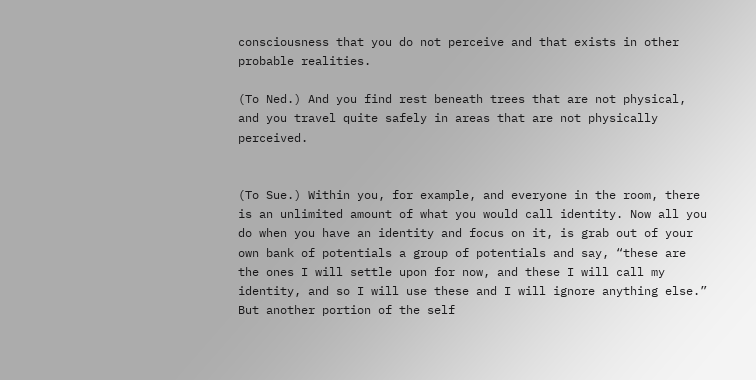consciousness that you do not perceive and that exists in other probable realities.

(To Ned.) And you find rest beneath trees that are not physical, and you travel quite safely in areas that are not physically perceived.


(To Sue.) Within you, for example, and everyone in the room, there is an unlimited amount of what you would call identity. Now all you do when you have an identity and focus on it, is grab out of your own bank of potentials a group of potentials and say, “these are the ones I will settle upon for now, and these I will call my identity, and so I will use these and I will ignore anything else.” But another portion of the self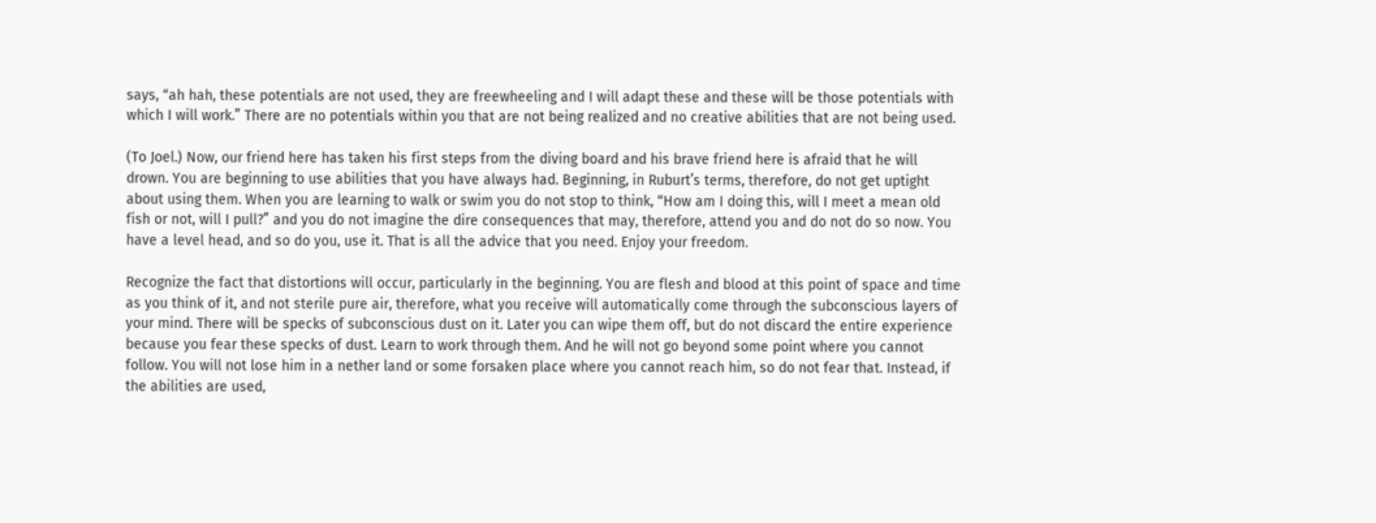says, “ah hah, these potentials are not used, they are freewheeling and I will adapt these and these will be those potentials with which I will work.” There are no potentials within you that are not being realized and no creative abilities that are not being used.

(To Joel.) Now, our friend here has taken his first steps from the diving board and his brave friend here is afraid that he will drown. You are beginning to use abilities that you have always had. Beginning, in Ruburt’s terms, therefore, do not get uptight about using them. When you are learning to walk or swim you do not stop to think, “How am I doing this, will I meet a mean old fish or not, will I pull?” and you do not imagine the dire consequences that may, therefore, attend you and do not do so now. You have a level head, and so do you, use it. That is all the advice that you need. Enjoy your freedom.

Recognize the fact that distortions will occur, particularly in the beginning. You are flesh and blood at this point of space and time as you think of it, and not sterile pure air, therefore, what you receive will automatically come through the subconscious layers of your mind. There will be specks of subconscious dust on it. Later you can wipe them off, but do not discard the entire experience because you fear these specks of dust. Learn to work through them. And he will not go beyond some point where you cannot follow. You will not lose him in a nether land or some forsaken place where you cannot reach him, so do not fear that. Instead, if the abilities are used,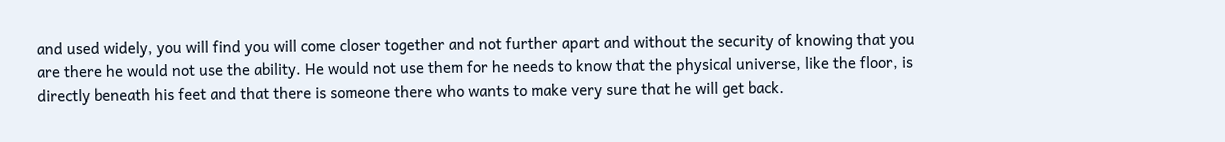and used widely, you will find you will come closer together and not further apart and without the security of knowing that you are there he would not use the ability. He would not use them for he needs to know that the physical universe, like the floor, is directly beneath his feet and that there is someone there who wants to make very sure that he will get back.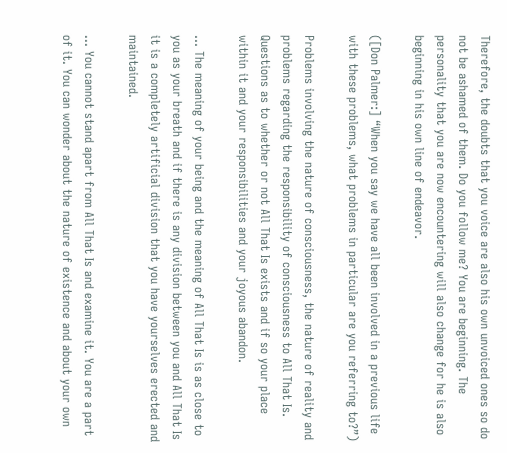Therefore, the doubts that you voice are also his own unvoiced ones so do not be ashamed of them. Do you follow me? You are beginning. The personality that you are now encountering will also change for he is also beginning in his own line of endeavor.

([Don Palmer:] “When you say we have all been involved in a previous life with these problems, what problems in particular are you referring to?”)

Problems involving the nature of consciousness, the nature of reality and problems regarding the responsibility of consciousness to All That Is. Questions as to whether or not All That Is exists and if so your place within it and your responsibilities and your joyous abandon.

… The meaning of your being and the meaning of All That Is is as close to you as your breath and if there is any division between you and All That Is it is a completely artificial division that you have yourselves erected and maintained.

… You cannot stand apart from All That Is and examine it. You are a part of it. You can wonder about the nature of existence and about your own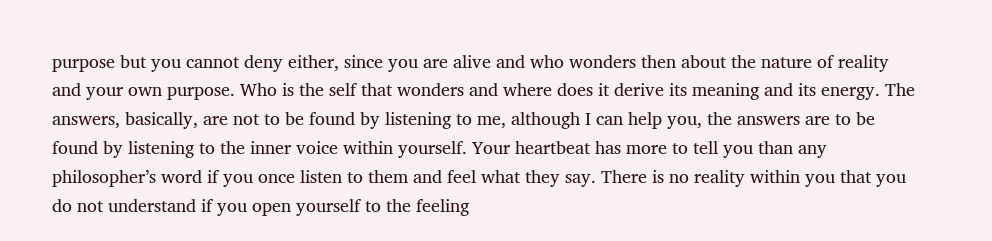purpose but you cannot deny either, since you are alive and who wonders then about the nature of reality and your own purpose. Who is the self that wonders and where does it derive its meaning and its energy. The answers, basically, are not to be found by listening to me, although I can help you, the answers are to be found by listening to the inner voice within yourself. Your heartbeat has more to tell you than any philosopher’s word if you once listen to them and feel what they say. There is no reality within you that you do not understand if you open yourself to the feeling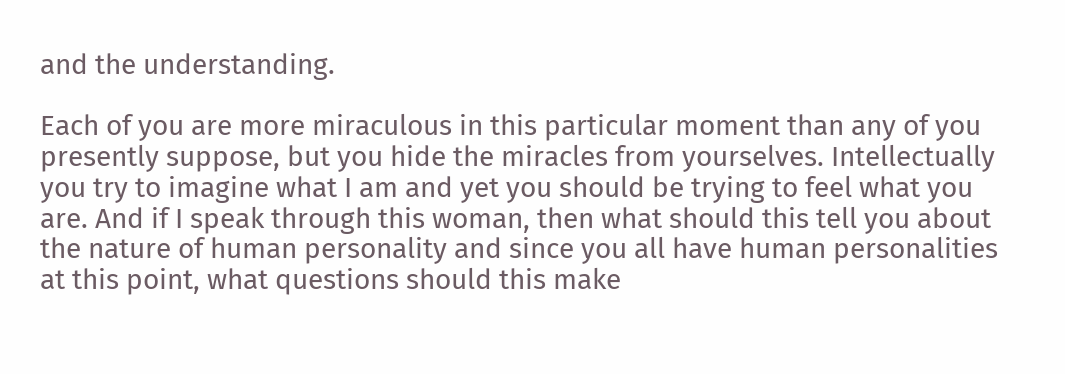and the understanding.

Each of you are more miraculous in this particular moment than any of you presently suppose, but you hide the miracles from yourselves. Intellectually you try to imagine what I am and yet you should be trying to feel what you are. And if I speak through this woman, then what should this tell you about the nature of human personality and since you all have human personalities at this point, what questions should this make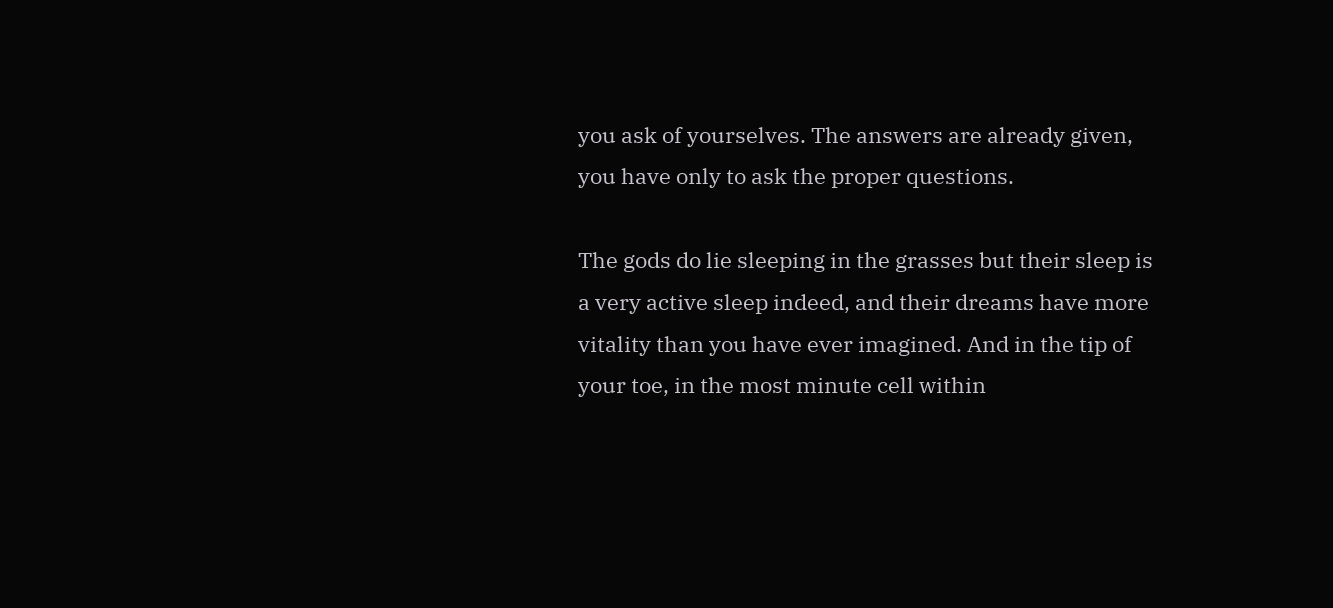you ask of yourselves. The answers are already given, you have only to ask the proper questions.

The gods do lie sleeping in the grasses but their sleep is a very active sleep indeed, and their dreams have more vitality than you have ever imagined. And in the tip of your toe, in the most minute cell within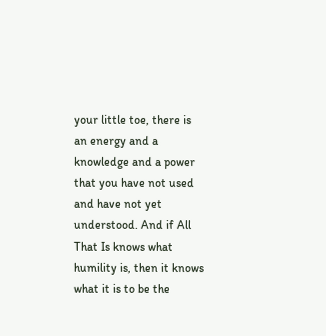your little toe, there is an energy and a knowledge and a power that you have not used and have not yet understood. And if All That Is knows what humility is, then it knows what it is to be the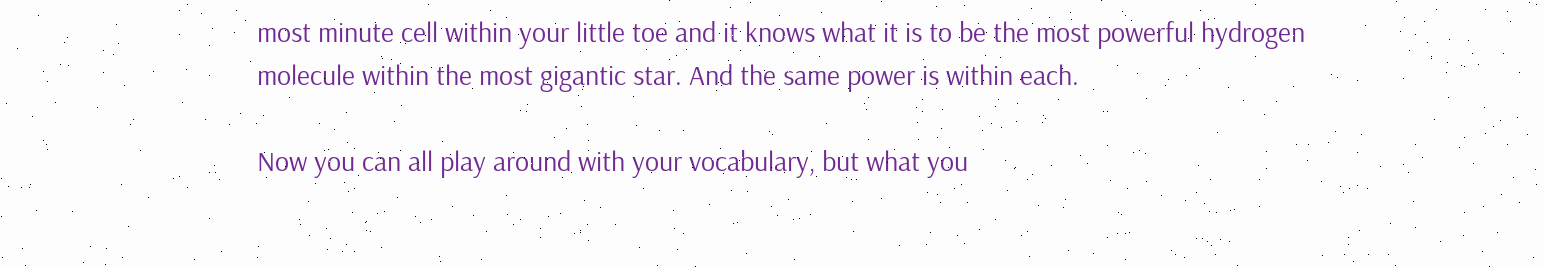most minute cell within your little toe and it knows what it is to be the most powerful hydrogen molecule within the most gigantic star. And the same power is within each.

Now you can all play around with your vocabulary, but what you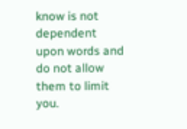know is not dependent upon words and do not allow them to limit you.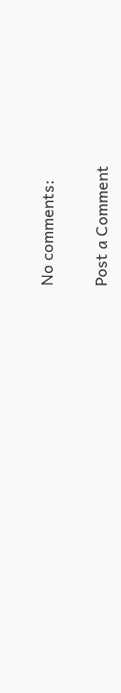No comments:

Post a Comment